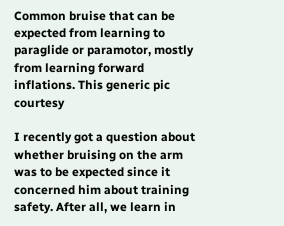Common bruise that can be expected from learning to paraglide or paramotor, mostly from learning forward inflations. This generic pic courtesy

I recently got a question about whether bruising on the arm was to be expected since it concerned him about training safety. After all, we learn in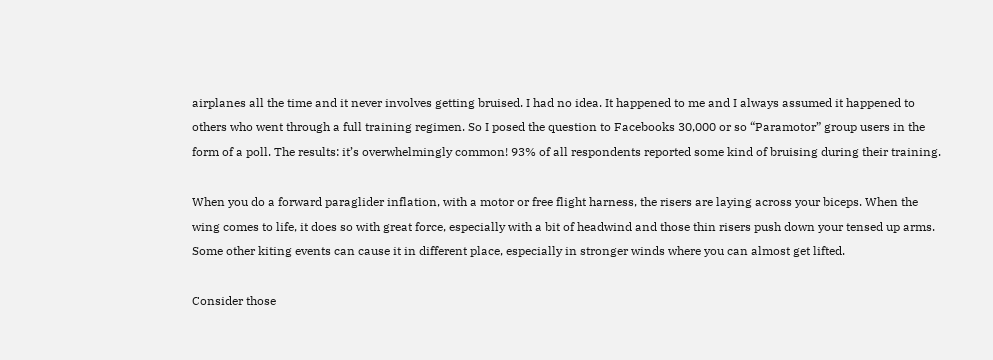airplanes all the time and it never involves getting bruised. I had no idea. It happened to me and I always assumed it happened to others who went through a full training regimen. So I posed the question to Facebooks 30,000 or so “Paramotor” group users in the form of a poll. The results: it’s overwhelmingly common! 93% of all respondents reported some kind of bruising during their training.

When you do a forward paraglider inflation, with a motor or free flight harness, the risers are laying across your biceps. When the wing comes to life, it does so with great force, especially with a bit of headwind and those thin risers push down your tensed up arms. Some other kiting events can cause it in different place, especially in stronger winds where you can almost get lifted.

Consider those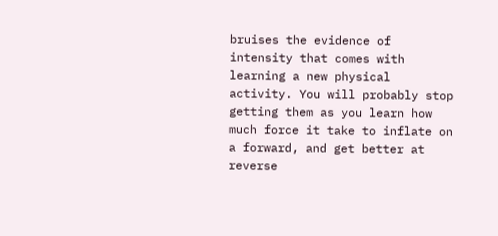bruises the evidence of intensity that comes with learning a new physical activity. You will probably stop getting them as you learn how much force it take to inflate on a forward, and get better at reverse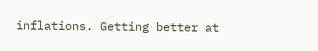inflations. Getting better at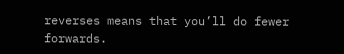reverses means that you’ll do fewer forwards.